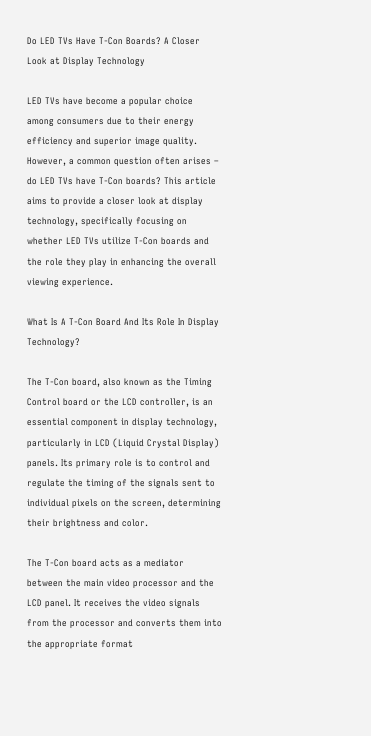Do LED TVs Have T-Con Boards? A Closer Look at Display Technology

LED TVs have become a popular choice among consumers due to their energy efficiency and superior image quality. However, a common question often arises – do LED TVs have T-Con boards? This article aims to provide a closer look at display technology, specifically focusing on whether LED TVs utilize T-Con boards and the role they play in enhancing the overall viewing experience.

What Is A T-Con Board And Its Role In Display Technology?

The T-Con board, also known as the Timing Control board or the LCD controller, is an essential component in display technology, particularly in LCD (Liquid Crystal Display) panels. Its primary role is to control and regulate the timing of the signals sent to individual pixels on the screen, determining their brightness and color.

The T-Con board acts as a mediator between the main video processor and the LCD panel. It receives the video signals from the processor and converts them into the appropriate format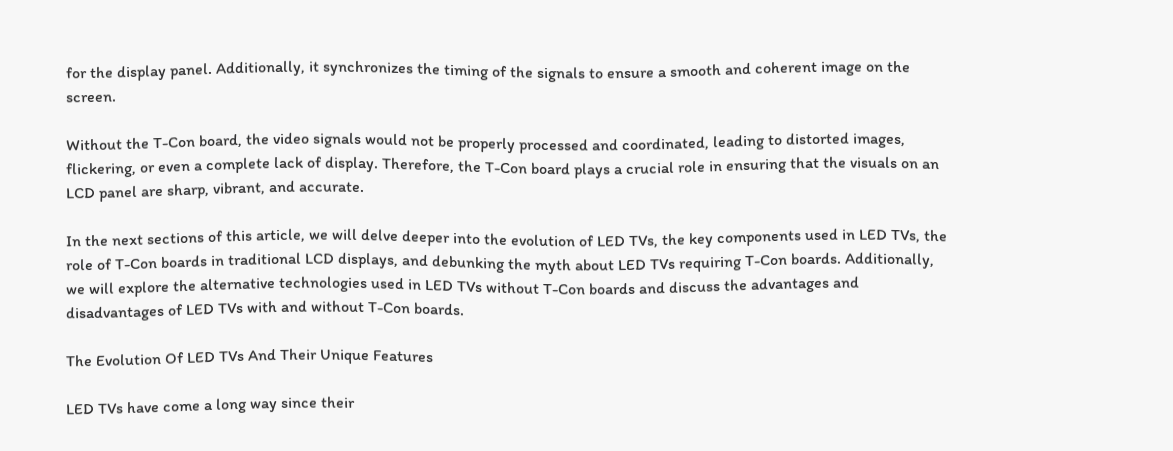for the display panel. Additionally, it synchronizes the timing of the signals to ensure a smooth and coherent image on the screen.

Without the T-Con board, the video signals would not be properly processed and coordinated, leading to distorted images, flickering, or even a complete lack of display. Therefore, the T-Con board plays a crucial role in ensuring that the visuals on an LCD panel are sharp, vibrant, and accurate.

In the next sections of this article, we will delve deeper into the evolution of LED TVs, the key components used in LED TVs, the role of T-Con boards in traditional LCD displays, and debunking the myth about LED TVs requiring T-Con boards. Additionally, we will explore the alternative technologies used in LED TVs without T-Con boards and discuss the advantages and disadvantages of LED TVs with and without T-Con boards.

The Evolution Of LED TVs And Their Unique Features

LED TVs have come a long way since their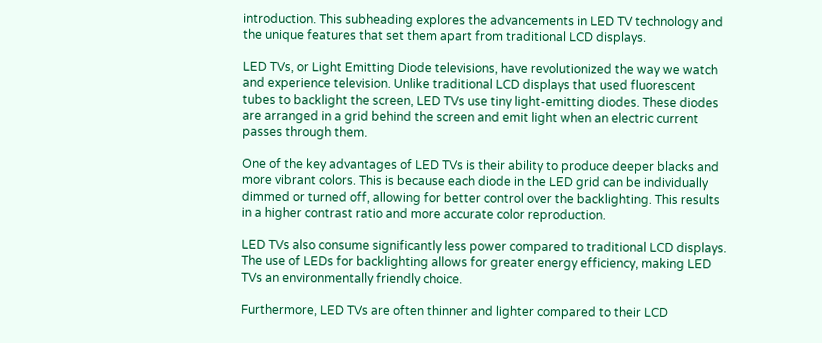introduction. This subheading explores the advancements in LED TV technology and the unique features that set them apart from traditional LCD displays.

LED TVs, or Light Emitting Diode televisions, have revolutionized the way we watch and experience television. Unlike traditional LCD displays that used fluorescent tubes to backlight the screen, LED TVs use tiny light-emitting diodes. These diodes are arranged in a grid behind the screen and emit light when an electric current passes through them.

One of the key advantages of LED TVs is their ability to produce deeper blacks and more vibrant colors. This is because each diode in the LED grid can be individually dimmed or turned off, allowing for better control over the backlighting. This results in a higher contrast ratio and more accurate color reproduction.

LED TVs also consume significantly less power compared to traditional LCD displays. The use of LEDs for backlighting allows for greater energy efficiency, making LED TVs an environmentally friendly choice.

Furthermore, LED TVs are often thinner and lighter compared to their LCD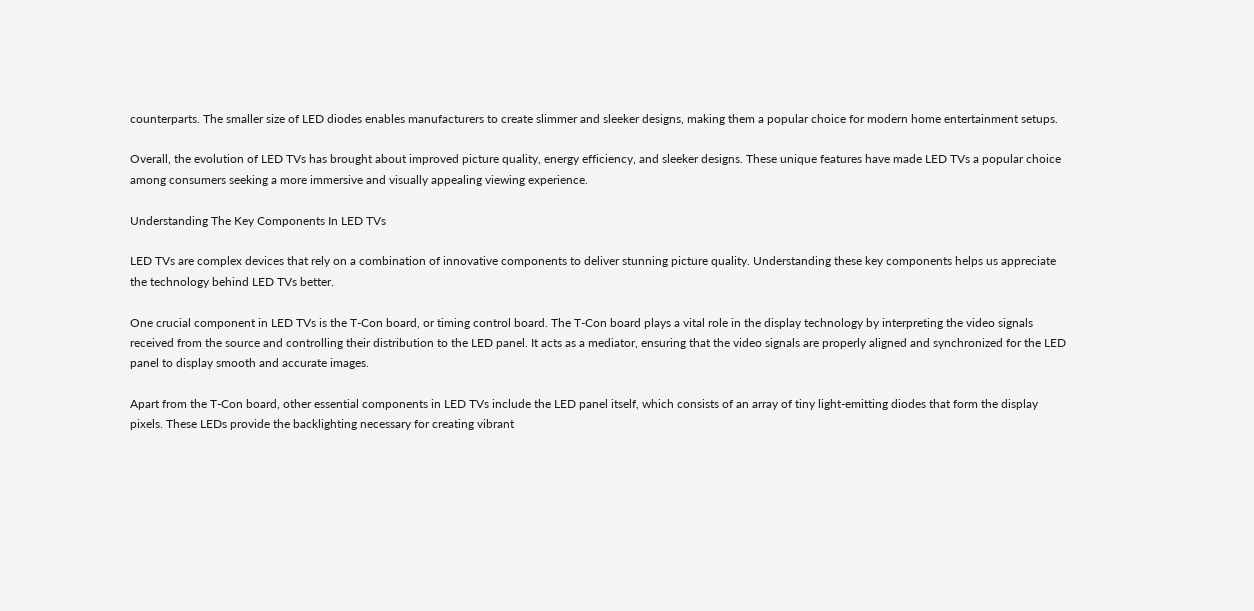counterparts. The smaller size of LED diodes enables manufacturers to create slimmer and sleeker designs, making them a popular choice for modern home entertainment setups.

Overall, the evolution of LED TVs has brought about improved picture quality, energy efficiency, and sleeker designs. These unique features have made LED TVs a popular choice among consumers seeking a more immersive and visually appealing viewing experience.

Understanding The Key Components In LED TVs

LED TVs are complex devices that rely on a combination of innovative components to deliver stunning picture quality. Understanding these key components helps us appreciate the technology behind LED TVs better.

One crucial component in LED TVs is the T-Con board, or timing control board. The T-Con board plays a vital role in the display technology by interpreting the video signals received from the source and controlling their distribution to the LED panel. It acts as a mediator, ensuring that the video signals are properly aligned and synchronized for the LED panel to display smooth and accurate images.

Apart from the T-Con board, other essential components in LED TVs include the LED panel itself, which consists of an array of tiny light-emitting diodes that form the display pixels. These LEDs provide the backlighting necessary for creating vibrant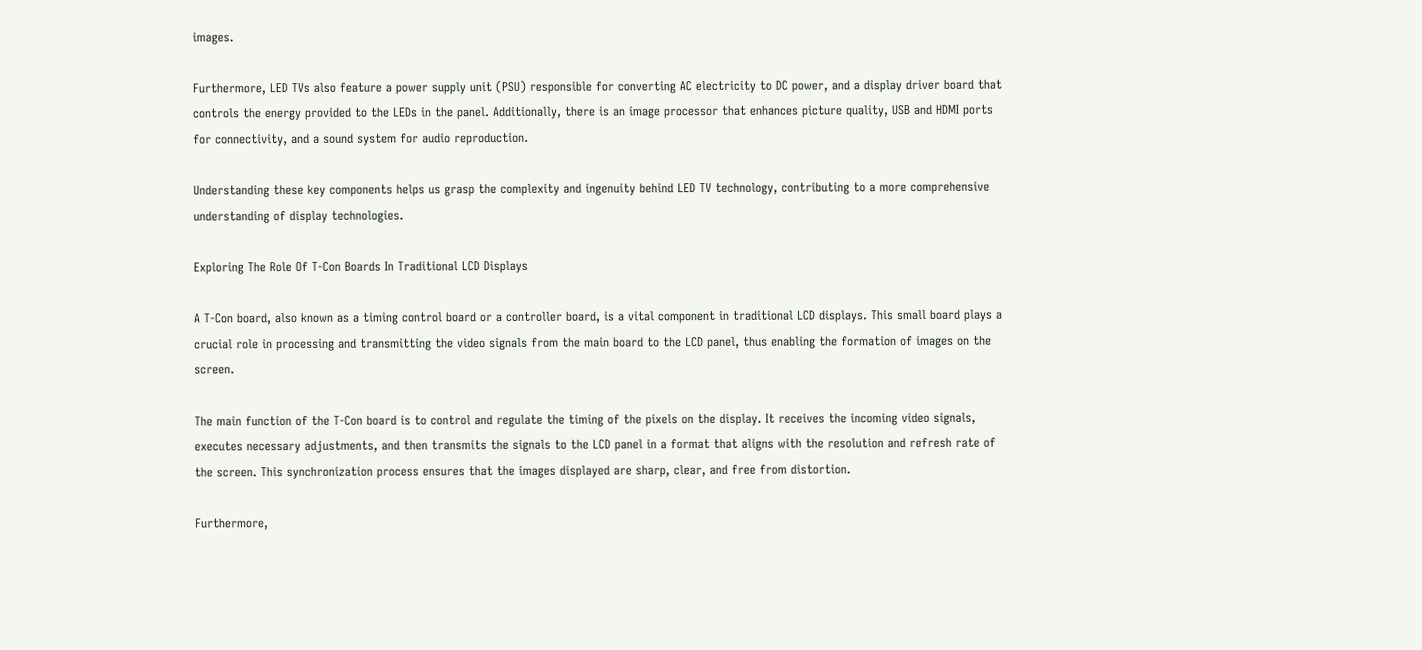images.

Furthermore, LED TVs also feature a power supply unit (PSU) responsible for converting AC electricity to DC power, and a display driver board that controls the energy provided to the LEDs in the panel. Additionally, there is an image processor that enhances picture quality, USB and HDMI ports for connectivity, and a sound system for audio reproduction.

Understanding these key components helps us grasp the complexity and ingenuity behind LED TV technology, contributing to a more comprehensive understanding of display technologies.

Exploring The Role Of T-Con Boards In Traditional LCD Displays

A T-Con board, also known as a timing control board or a controller board, is a vital component in traditional LCD displays. This small board plays a crucial role in processing and transmitting the video signals from the main board to the LCD panel, thus enabling the formation of images on the screen.

The main function of the T-Con board is to control and regulate the timing of the pixels on the display. It receives the incoming video signals, executes necessary adjustments, and then transmits the signals to the LCD panel in a format that aligns with the resolution and refresh rate of the screen. This synchronization process ensures that the images displayed are sharp, clear, and free from distortion.

Furthermore,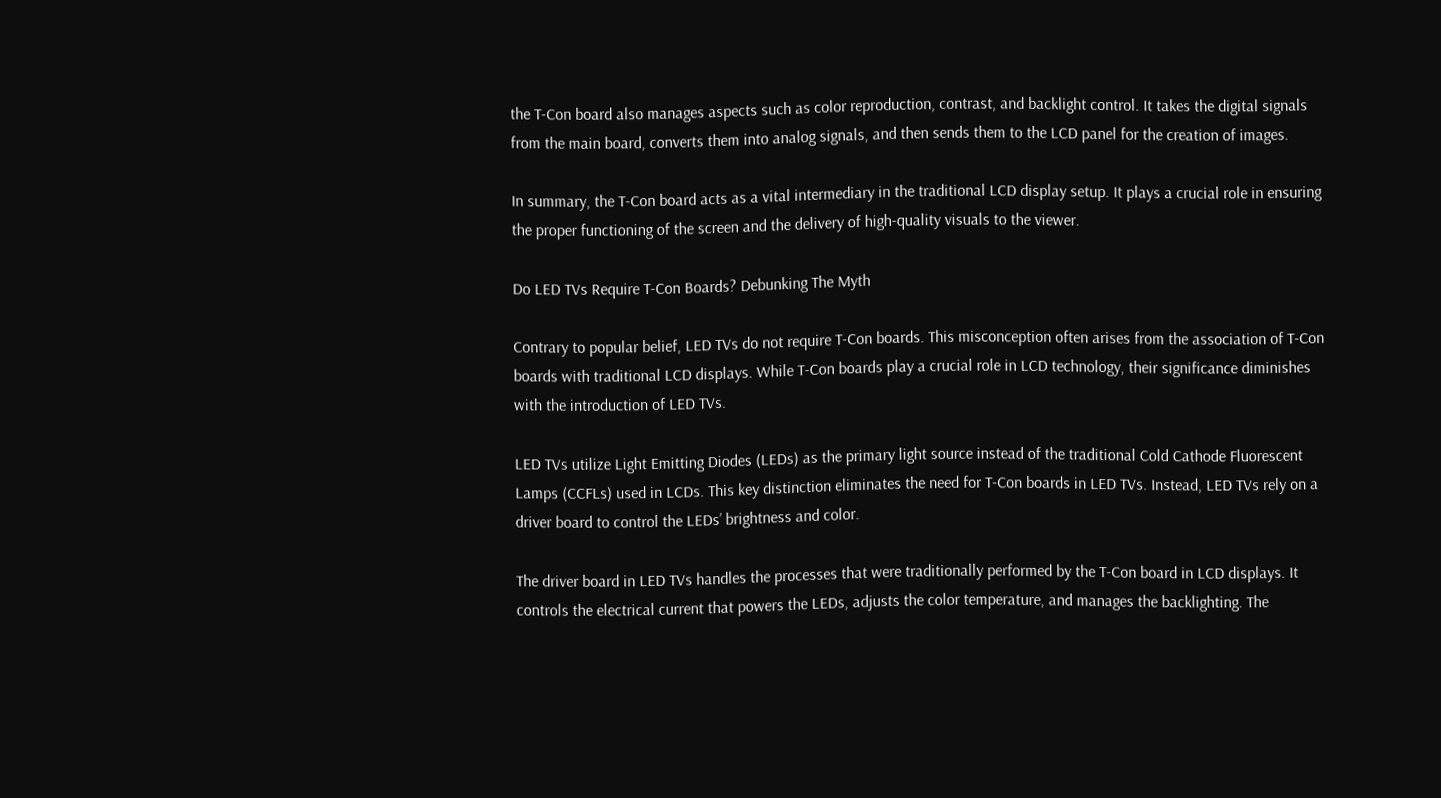the T-Con board also manages aspects such as color reproduction, contrast, and backlight control. It takes the digital signals from the main board, converts them into analog signals, and then sends them to the LCD panel for the creation of images.

In summary, the T-Con board acts as a vital intermediary in the traditional LCD display setup. It plays a crucial role in ensuring the proper functioning of the screen and the delivery of high-quality visuals to the viewer.

Do LED TVs Require T-Con Boards? Debunking The Myth

Contrary to popular belief, LED TVs do not require T-Con boards. This misconception often arises from the association of T-Con boards with traditional LCD displays. While T-Con boards play a crucial role in LCD technology, their significance diminishes with the introduction of LED TVs.

LED TVs utilize Light Emitting Diodes (LEDs) as the primary light source instead of the traditional Cold Cathode Fluorescent Lamps (CCFLs) used in LCDs. This key distinction eliminates the need for T-Con boards in LED TVs. Instead, LED TVs rely on a driver board to control the LEDs’ brightness and color.

The driver board in LED TVs handles the processes that were traditionally performed by the T-Con board in LCD displays. It controls the electrical current that powers the LEDs, adjusts the color temperature, and manages the backlighting. The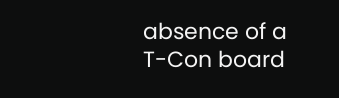absence of a T-Con board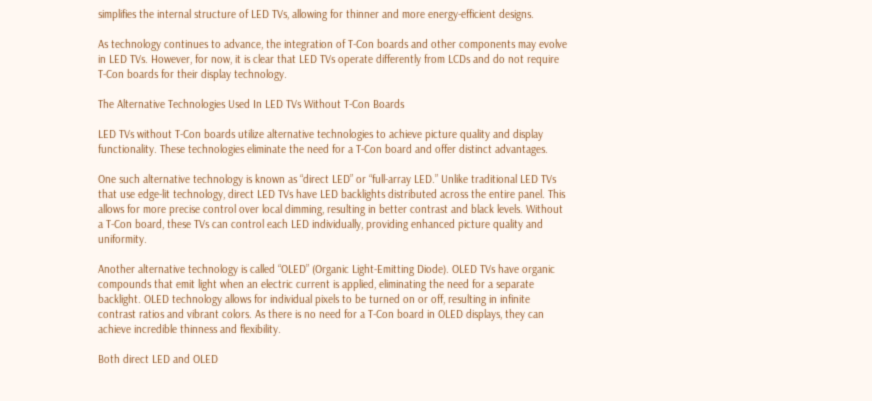simplifies the internal structure of LED TVs, allowing for thinner and more energy-efficient designs.

As technology continues to advance, the integration of T-Con boards and other components may evolve in LED TVs. However, for now, it is clear that LED TVs operate differently from LCDs and do not require T-Con boards for their display technology.

The Alternative Technologies Used In LED TVs Without T-Con Boards

LED TVs without T-Con boards utilize alternative technologies to achieve picture quality and display functionality. These technologies eliminate the need for a T-Con board and offer distinct advantages.

One such alternative technology is known as “direct LED” or “full-array LED.” Unlike traditional LED TVs that use edge-lit technology, direct LED TVs have LED backlights distributed across the entire panel. This allows for more precise control over local dimming, resulting in better contrast and black levels. Without a T-Con board, these TVs can control each LED individually, providing enhanced picture quality and uniformity.

Another alternative technology is called “OLED” (Organic Light-Emitting Diode). OLED TVs have organic compounds that emit light when an electric current is applied, eliminating the need for a separate backlight. OLED technology allows for individual pixels to be turned on or off, resulting in infinite contrast ratios and vibrant colors. As there is no need for a T-Con board in OLED displays, they can achieve incredible thinness and flexibility.

Both direct LED and OLED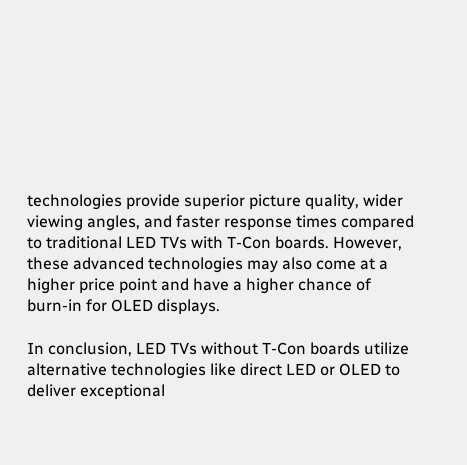technologies provide superior picture quality, wider viewing angles, and faster response times compared to traditional LED TVs with T-Con boards. However, these advanced technologies may also come at a higher price point and have a higher chance of burn-in for OLED displays.

In conclusion, LED TVs without T-Con boards utilize alternative technologies like direct LED or OLED to deliver exceptional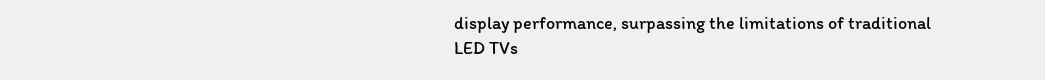display performance, surpassing the limitations of traditional LED TVs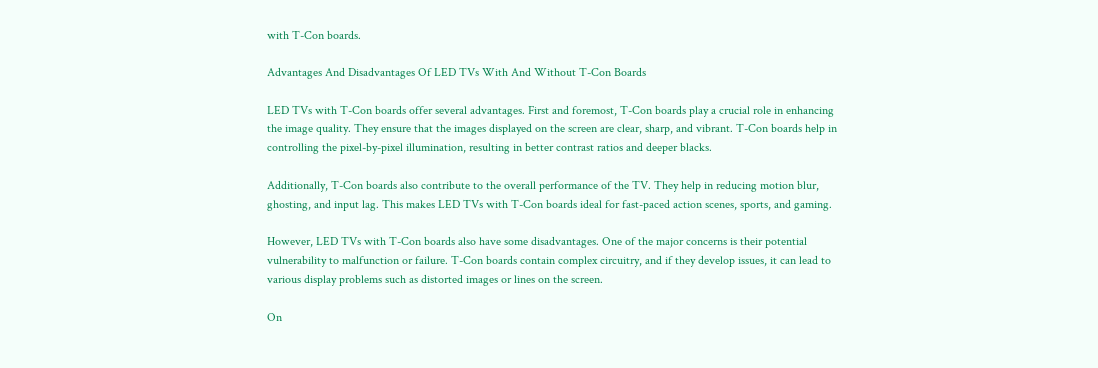with T-Con boards.

Advantages And Disadvantages Of LED TVs With And Without T-Con Boards

LED TVs with T-Con boards offer several advantages. First and foremost, T-Con boards play a crucial role in enhancing the image quality. They ensure that the images displayed on the screen are clear, sharp, and vibrant. T-Con boards help in controlling the pixel-by-pixel illumination, resulting in better contrast ratios and deeper blacks.

Additionally, T-Con boards also contribute to the overall performance of the TV. They help in reducing motion blur, ghosting, and input lag. This makes LED TVs with T-Con boards ideal for fast-paced action scenes, sports, and gaming.

However, LED TVs with T-Con boards also have some disadvantages. One of the major concerns is their potential vulnerability to malfunction or failure. T-Con boards contain complex circuitry, and if they develop issues, it can lead to various display problems such as distorted images or lines on the screen.

On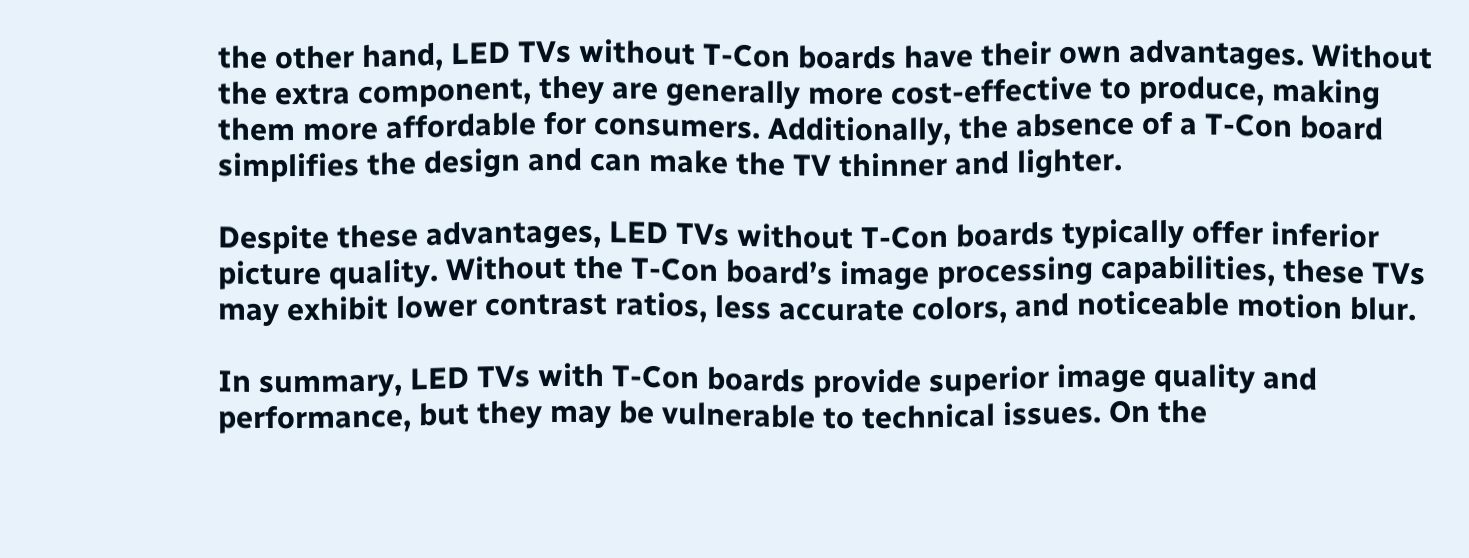the other hand, LED TVs without T-Con boards have their own advantages. Without the extra component, they are generally more cost-effective to produce, making them more affordable for consumers. Additionally, the absence of a T-Con board simplifies the design and can make the TV thinner and lighter.

Despite these advantages, LED TVs without T-Con boards typically offer inferior picture quality. Without the T-Con board’s image processing capabilities, these TVs may exhibit lower contrast ratios, less accurate colors, and noticeable motion blur.

In summary, LED TVs with T-Con boards provide superior image quality and performance, but they may be vulnerable to technical issues. On the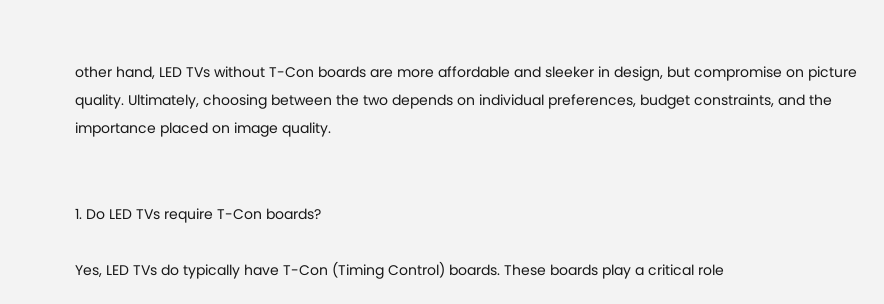other hand, LED TVs without T-Con boards are more affordable and sleeker in design, but compromise on picture quality. Ultimately, choosing between the two depends on individual preferences, budget constraints, and the importance placed on image quality.


1. Do LED TVs require T-Con boards?

Yes, LED TVs do typically have T-Con (Timing Control) boards. These boards play a critical role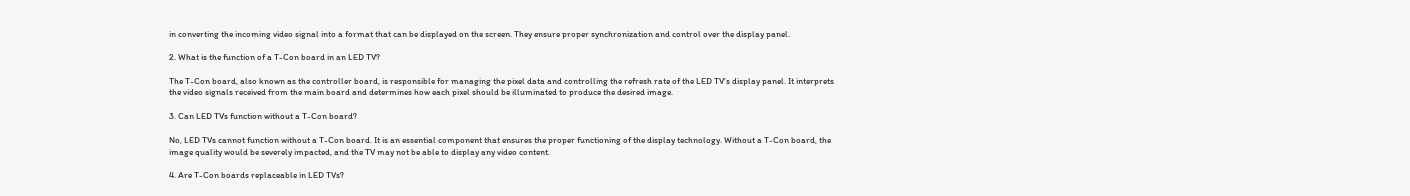in converting the incoming video signal into a format that can be displayed on the screen. They ensure proper synchronization and control over the display panel.

2. What is the function of a T-Con board in an LED TV?

The T-Con board, also known as the controller board, is responsible for managing the pixel data and controlling the refresh rate of the LED TV’s display panel. It interprets the video signals received from the main board and determines how each pixel should be illuminated to produce the desired image.

3. Can LED TVs function without a T-Con board?

No, LED TVs cannot function without a T-Con board. It is an essential component that ensures the proper functioning of the display technology. Without a T-Con board, the image quality would be severely impacted, and the TV may not be able to display any video content.

4. Are T-Con boards replaceable in LED TVs?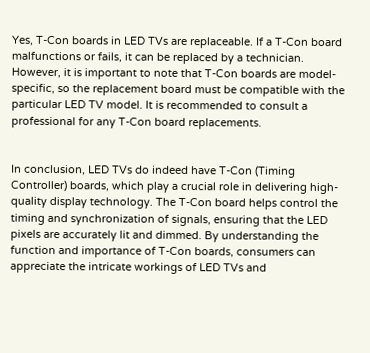Yes, T-Con boards in LED TVs are replaceable. If a T-Con board malfunctions or fails, it can be replaced by a technician. However, it is important to note that T-Con boards are model-specific, so the replacement board must be compatible with the particular LED TV model. It is recommended to consult a professional for any T-Con board replacements.


In conclusion, LED TVs do indeed have T-Con (Timing Controller) boards, which play a crucial role in delivering high-quality display technology. The T-Con board helps control the timing and synchronization of signals, ensuring that the LED pixels are accurately lit and dimmed. By understanding the function and importance of T-Con boards, consumers can appreciate the intricate workings of LED TVs and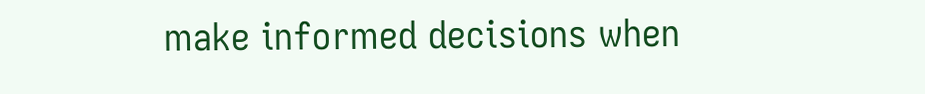make informed decisions when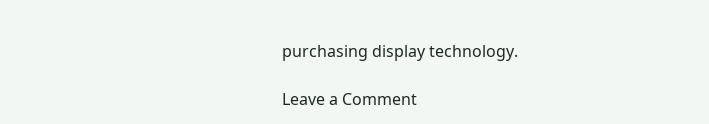purchasing display technology.

Leave a Comment